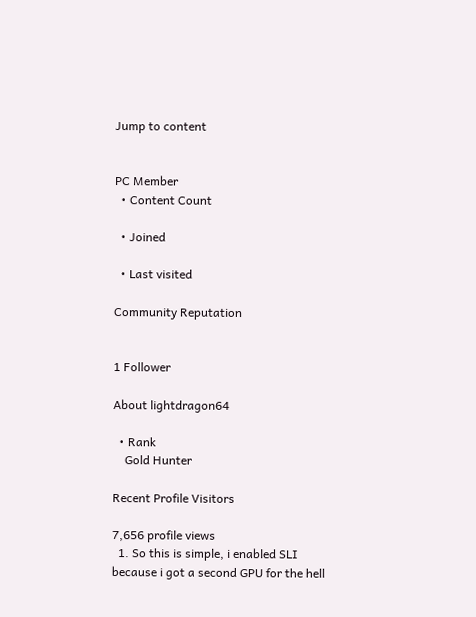Jump to content


PC Member
  • Content Count

  • Joined

  • Last visited

Community Reputation


1 Follower

About lightdragon64

  • Rank
    Gold Hunter

Recent Profile Visitors

7,656 profile views
  1. So this is simple, i enabled SLI because i got a second GPU for the hell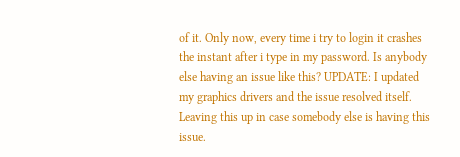of it. Only now, every time i try to login it crashes the instant after i type in my password. Is anybody else having an issue like this? UPDATE: I updated my graphics drivers and the issue resolved itself. Leaving this up in case somebody else is having this issue.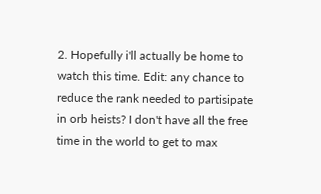2. Hopefully i'll actually be home to watch this time. Edit: any chance to reduce the rank needed to partisipate in orb heists? I don't have all the free time in the world to get to max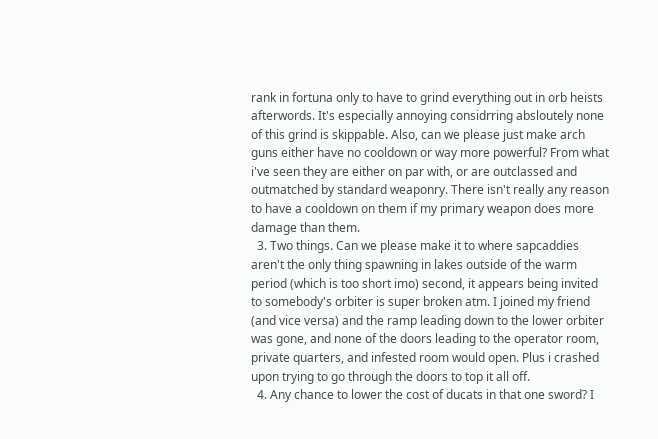rank in fortuna only to have to grind everything out in orb heists afterwords. It's especially annoying considrring absloutely none of this grind is skippable. Also, can we please just make arch guns either have no cooldown or way more powerful? From what i've seen they are either on par with, or are outclassed and outmatched by standard weaponry. There isn't really any reason to have a cooldown on them if my primary weapon does more damage than them.
  3. Two things. Can we please make it to where sapcaddies aren't the only thing spawning in lakes outside of the warm period (which is too short imo) second, it appears being invited to somebody's orbiter is super broken atm. I joined my friend (and vice versa) and the ramp leading down to the lower orbiter was gone, and none of the doors leading to the operator room, private quarters, and infested room would open. Plus i crashed upon trying to go through the doors to top it all off.
  4. Any chance to lower the cost of ducats in that one sword? I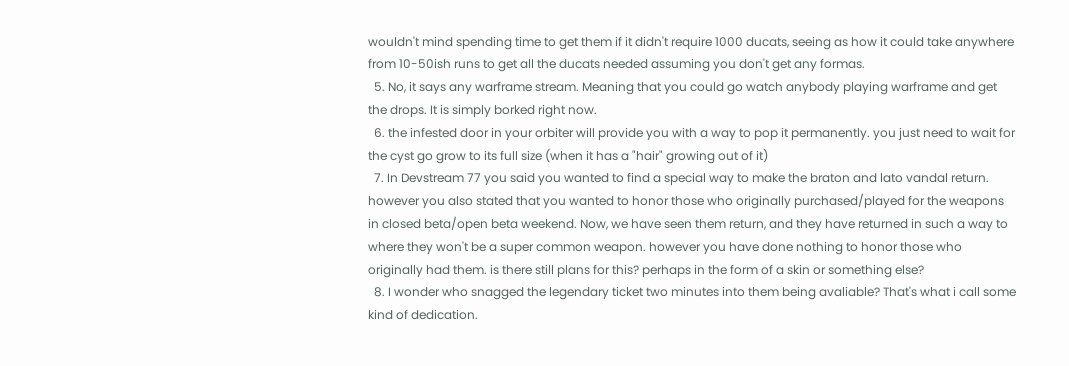wouldn't mind spending time to get them if it didn't require 1000 ducats, seeing as how it could take anywhere from 10-50ish runs to get all the ducats needed assuming you don't get any formas.
  5. No, it says any warframe stream. Meaning that you could go watch anybody playing warframe and get the drops. It is simply borked right now.
  6. the infested door in your orbiter will provide you with a way to pop it permanently. you just need to wait for the cyst go grow to its full size (when it has a "hair" growing out of it)
  7. In Devstream 77 you said you wanted to find a special way to make the braton and lato vandal return. however you also stated that you wanted to honor those who originally purchased/played for the weapons in closed beta/open beta weekend. Now, we have seen them return, and they have returned in such a way to where they won't be a super common weapon. however you have done nothing to honor those who originally had them. is there still plans for this? perhaps in the form of a skin or something else?
  8. I wonder who snagged the legendary ticket two minutes into them being avaliable? That's what i call some kind of dedication.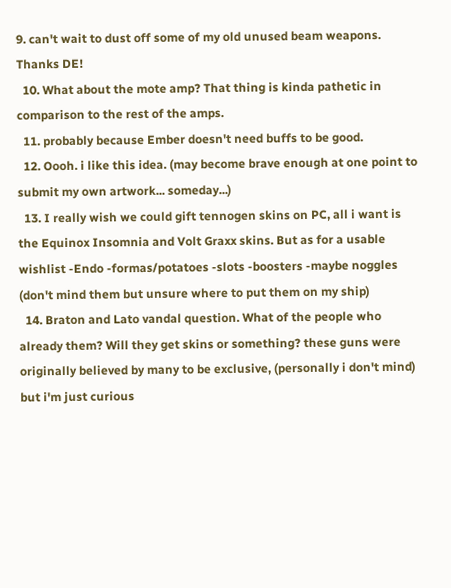9. can't wait to dust off some of my old unused beam weapons. Thanks DE!
  10. What about the mote amp? That thing is kinda pathetic in comparison to the rest of the amps.
  11. probably because Ember doesn't need buffs to be good.
  12. Oooh. i like this idea. (may become brave enough at one point to submit my own artwork... someday...)
  13. I really wish we could gift tennogen skins on PC, all i want is the Equinox Insomnia and Volt Graxx skins. But as for a usable wishlist -Endo -formas/potatoes -slots -boosters -maybe noggles (don't mind them but unsure where to put them on my ship)
  14. Braton and Lato vandal question. What of the people who already them? Will they get skins or something? these guns were originally believed by many to be exclusive, (personally i don't mind) but i'm just curious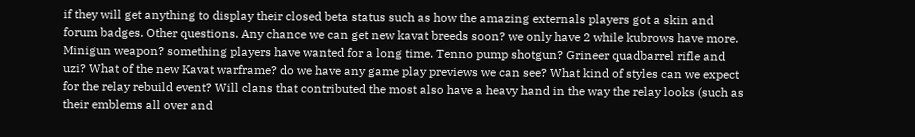if they will get anything to display their closed beta status such as how the amazing externals players got a skin and forum badges. Other questions. Any chance we can get new kavat breeds soon? we only have 2 while kubrows have more. Minigun weapon? something players have wanted for a long time. Tenno pump shotgun? Grineer quadbarrel rifle and uzi? What of the new Kavat warframe? do we have any game play previews we can see? What kind of styles can we expect for the relay rebuild event? Will clans that contributed the most also have a heavy hand in the way the relay looks (such as their emblems all over and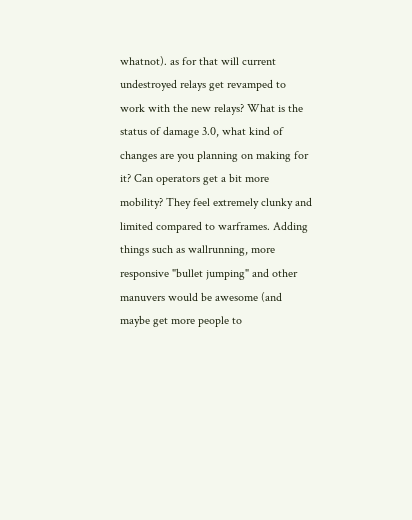whatnot). as for that will current undestroyed relays get revamped to work with the new relays? What is the status of damage 3.0, what kind of changes are you planning on making for it? Can operators get a bit more mobility? They feel extremely clunky and limited compared to warframes. Adding things such as wallrunning, more responsive "bullet jumping" and other manuvers would be awesome (and maybe get more people to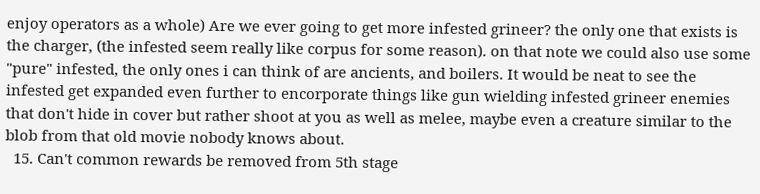enjoy operators as a whole) Are we ever going to get more infested grineer? the only one that exists is the charger, (the infested seem really like corpus for some reason). on that note we could also use some "pure" infested, the only ones i can think of are ancients, and boilers. It would be neat to see the infested get expanded even further to encorporate things like gun wielding infested grineer enemies that don't hide in cover but rather shoot at you as well as melee, maybe even a creature similar to the blob from that old movie nobody knows about.
  15. Can't common rewards be removed from 5th stage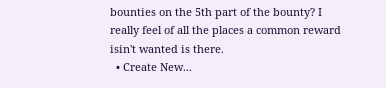bounties on the 5th part of the bounty? I really feel of all the places a common reward isin't wanted is there.
  • Create New...